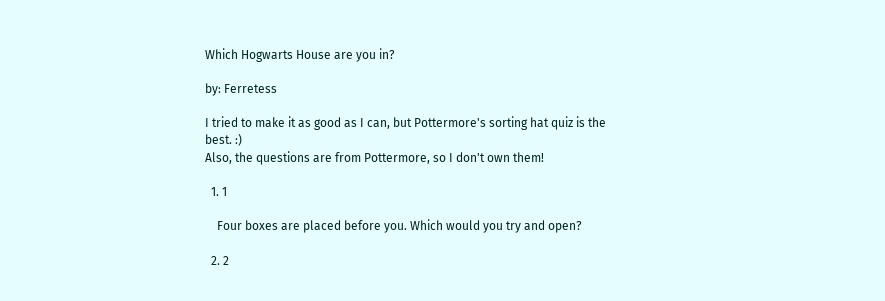Which Hogwarts House are you in?

by: Ferretess

I tried to make it as good as I can, but Pottermore's sorting hat quiz is the best. :)
Also, the questions are from Pottermore, so I don't own them!

  1. 1

    Four boxes are placed before you. Which would you try and open?

  2. 2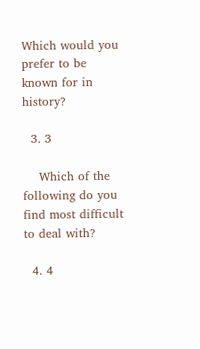Which would you prefer to be known for in history?

  3. 3

    Which of the following do you find most difficult to deal with?

  4. 4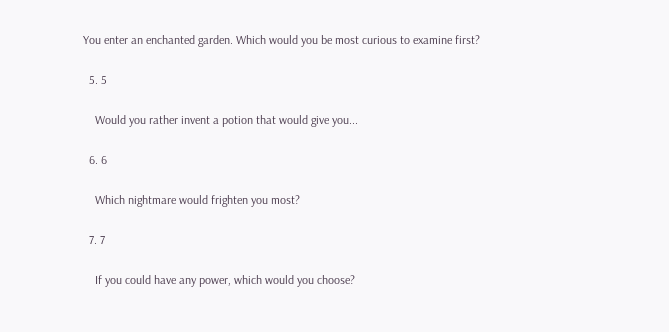You enter an enchanted garden. Which would you be most curious to examine first?

  5. 5

    Would you rather invent a potion that would give you...

  6. 6

    Which nightmare would frighten you most?

  7. 7

    If you could have any power, which would you choose?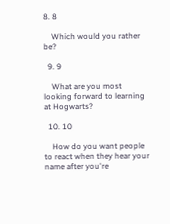8. 8

    Which would you rather be?

  9. 9

    What are you most looking forward to learning at Hogwarts?

  10. 10

    How do you want people to react when they hear your name after you're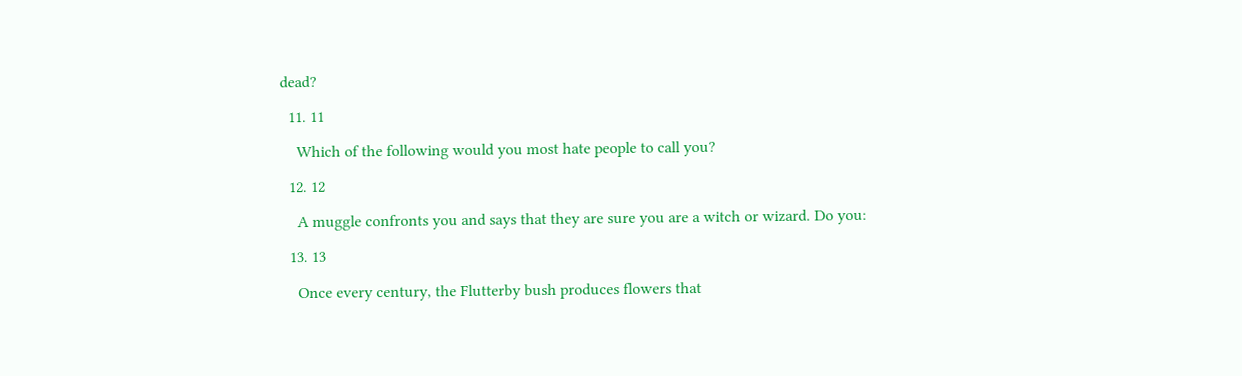dead?

  11. 11

    Which of the following would you most hate people to call you?

  12. 12

    A muggle confronts you and says that they are sure you are a witch or wizard. Do you:

  13. 13

    Once every century, the Flutterby bush produces flowers that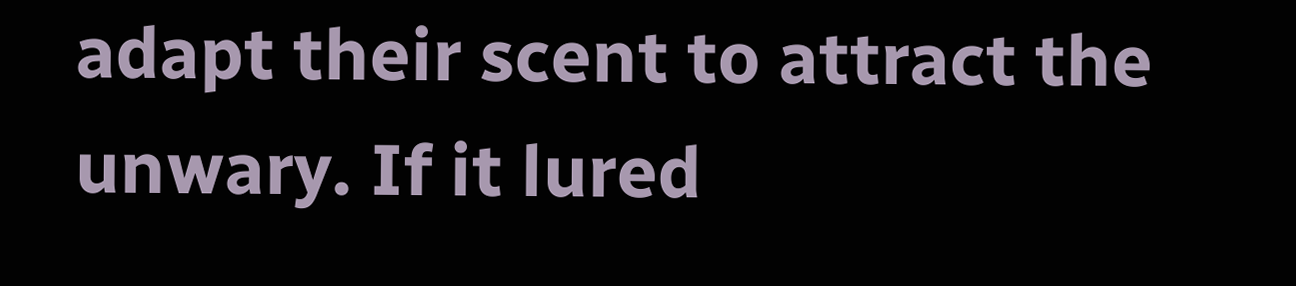adapt their scent to attract the unwary. If it lured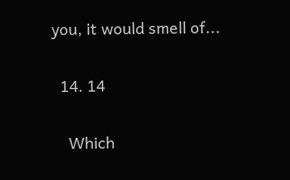you, it would smell of...

  14. 14

    Which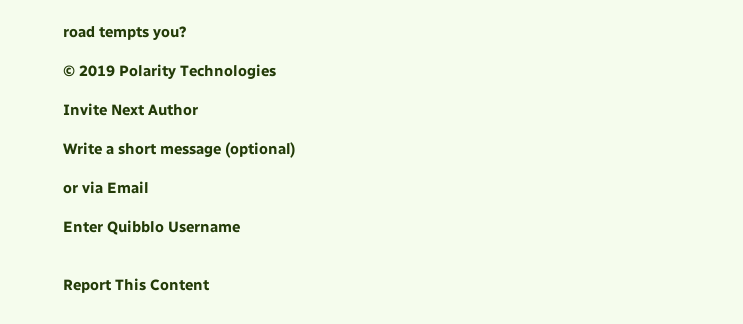road tempts you?

© 2019 Polarity Technologies

Invite Next Author

Write a short message (optional)

or via Email

Enter Quibblo Username


Report This Content